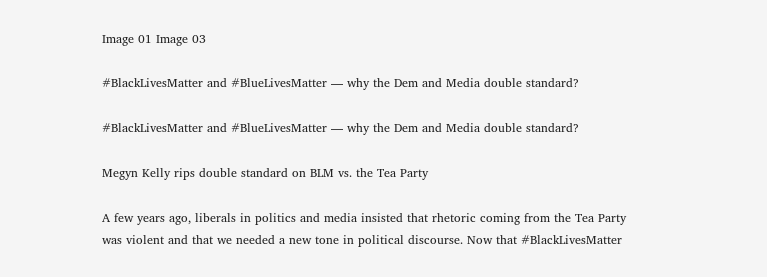Image 01 Image 03

#BlackLivesMatter and #BlueLivesMatter — why the Dem and Media double standard?

#BlackLivesMatter and #BlueLivesMatter — why the Dem and Media double standard?

Megyn Kelly rips double standard on BLM vs. the Tea Party

A few years ago, liberals in politics and media insisted that rhetoric coming from the Tea Party was violent and that we needed a new tone in political discourse. Now that #BlackLivesMatter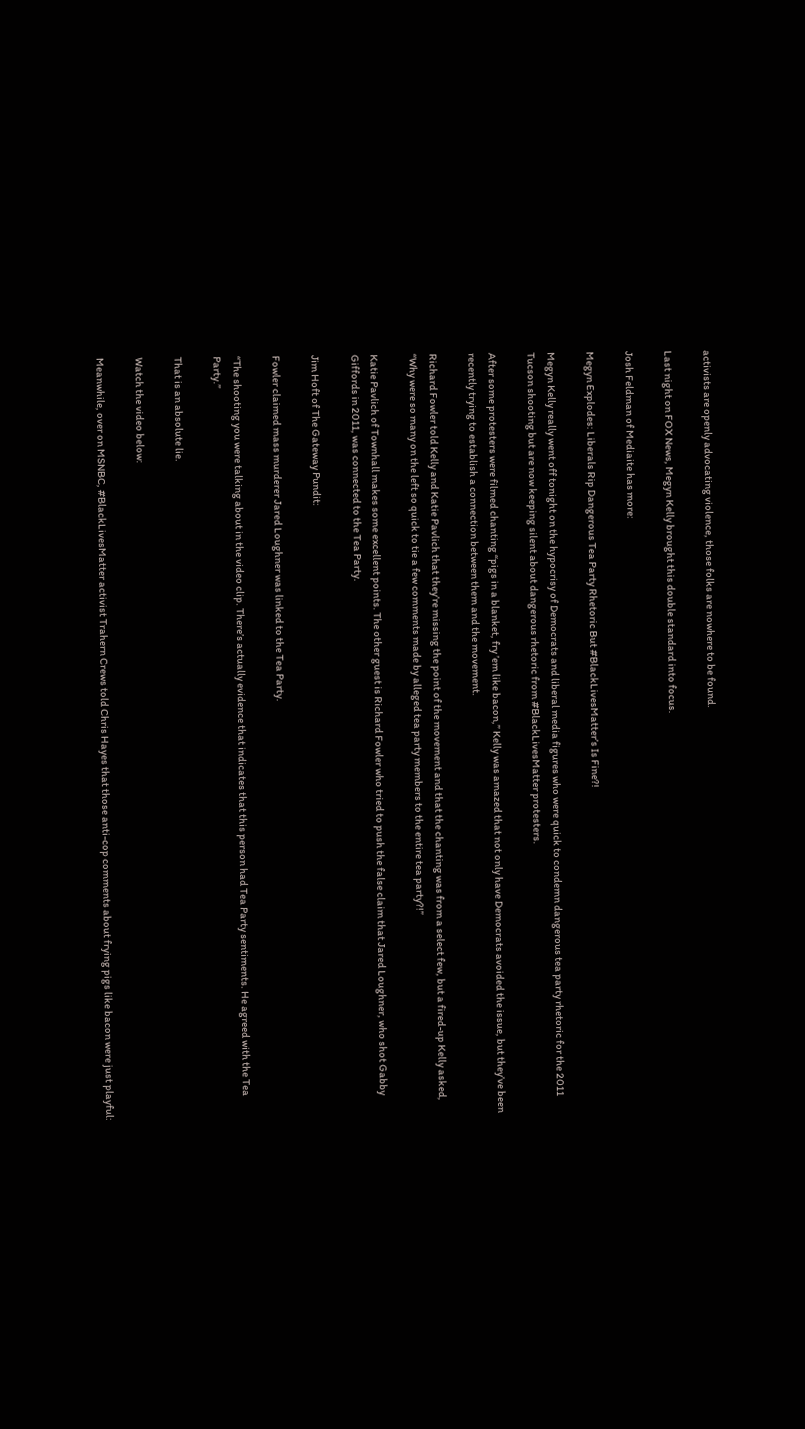activists are openly advocating violence, those folks are nowhere to be found.

Last night on FOX News, Megyn Kelly brought this double standard into focus.

Josh Feldman of Mediaite has more:

Megyn Explodes: Liberals Rip Dangerous Tea Party Rhetoric But #BlackLivesMatter’s Is Fine?!

Megyn Kelly really went off tonight on the hypocrisy of Democrats and liberal media figures who were quick to condemn dangerous tea party rhetoric for the 2011 Tucson shooting but are now keeping silent about dangerous rhetoric from #BlackLivesMatter protesters.

After some protesters were filmed chanting “pigs in a blanket, fry ’em like bacon,” Kelly was amazed that not only have Democrats avoided the issue, but they’ve been recently trying to establish a connection between them and the movement.

Richard Fowler told Kelly and Katie Pavlich that they’re missing the point of the movement and that the chanting was from a select few, but a fired-up Kelly asked, “Why were so many on the left so quick to tie a few comments made by alleged tea party members to the entire tea party?!”

Katie Pavlich of Townhall makes some excellent points. The other guest is Richard Fowler who tried to push the false claim that Jared Loughner, who shot Gabby Giffords in 2011, was connected to the Tea Party.

Jim Hoft of The Gateway Pundit:

Fowler claimed mass murderer Jared Loughner was linked to the Tea Party.

“The shooting you were talking about in the video clip. There’s actually evidence that indicates that this person had Tea Party sentiments. He agreed with the Tea Party.”

That is an absolute lie.

Watch the video below:

Meanwhile, over on MSNBC, #BlackLivesMatter activist Trahern Crews told Chris Hayes that those anti-cop comments about frying pigs like bacon were just playful: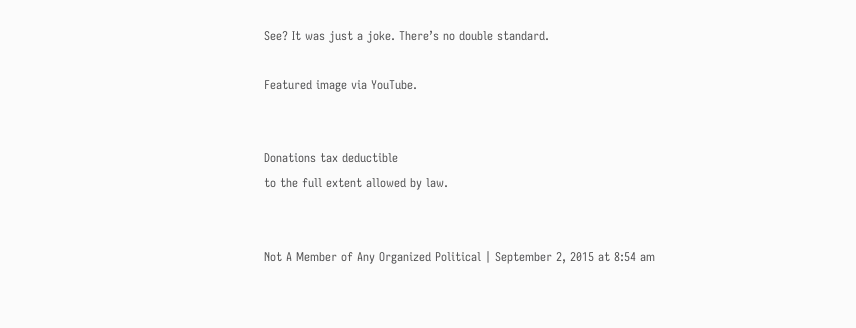See? It was just a joke. There’s no double standard.

Featured image via YouTube.


Donations tax deductible
to the full extent allowed by law.


Not A Member of Any Organized Political | September 2, 2015 at 8:54 am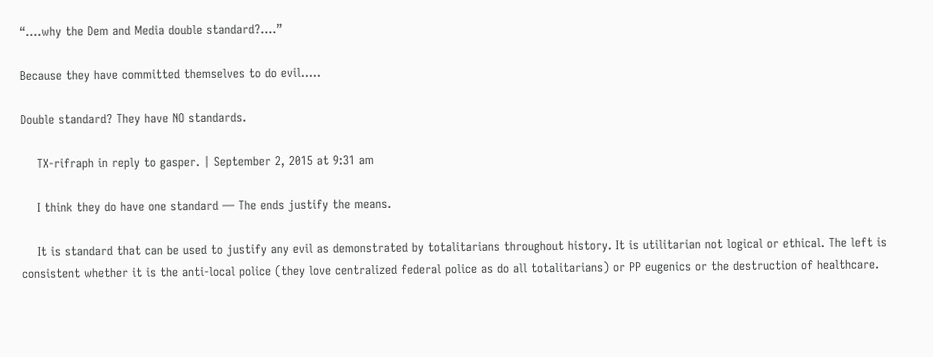“….why the Dem and Media double standard?….”

Because they have committed themselves to do evil…..

Double standard? They have NO standards.

    TX-rifraph in reply to gasper. | September 2, 2015 at 9:31 am

    I think they do have one standard — The ends justify the means.

    It is standard that can be used to justify any evil as demonstrated by totalitarians throughout history. It is utilitarian not logical or ethical. The left is consistent whether it is the anti-local police (they love centralized federal police as do all totalitarians) or PP eugenics or the destruction of healthcare.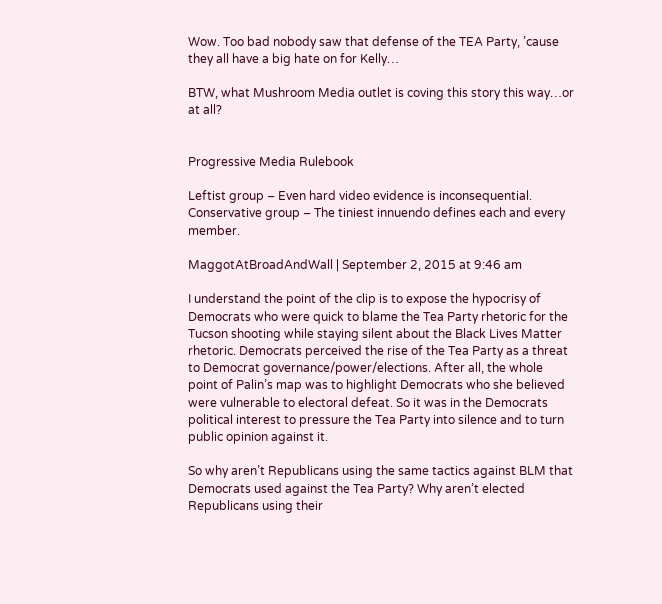Wow. Too bad nobody saw that defense of the TEA Party, ’cause they all have a big hate on for Kelly…

BTW, what Mushroom Media outlet is coving this story this way…or at all?


Progressive Media Rulebook

Leftist group – Even hard video evidence is inconsequential.
Conservative group – The tiniest innuendo defines each and every member.

MaggotAtBroadAndWall | September 2, 2015 at 9:46 am

I understand the point of the clip is to expose the hypocrisy of Democrats who were quick to blame the Tea Party rhetoric for the Tucson shooting while staying silent about the Black Lives Matter rhetoric. Democrats perceived the rise of the Tea Party as a threat to Democrat governance/power/elections. After all, the whole point of Palin’s map was to highlight Democrats who she believed were vulnerable to electoral defeat. So it was in the Democrats political interest to pressure the Tea Party into silence and to turn public opinion against it.

So why aren’t Republicans using the same tactics against BLM that Democrats used against the Tea Party? Why aren’t elected Republicans using their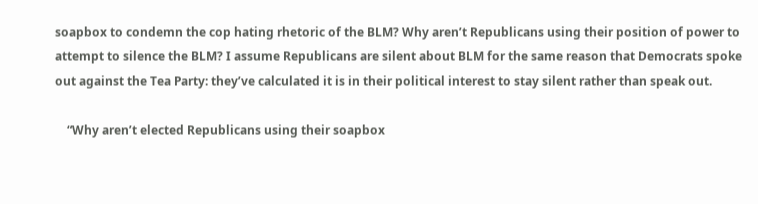soapbox to condemn the cop hating rhetoric of the BLM? Why aren’t Republicans using their position of power to attempt to silence the BLM? I assume Republicans are silent about BLM for the same reason that Democrats spoke out against the Tea Party: they’ve calculated it is in their political interest to stay silent rather than speak out.

    “Why aren’t elected Republicans using their soapbox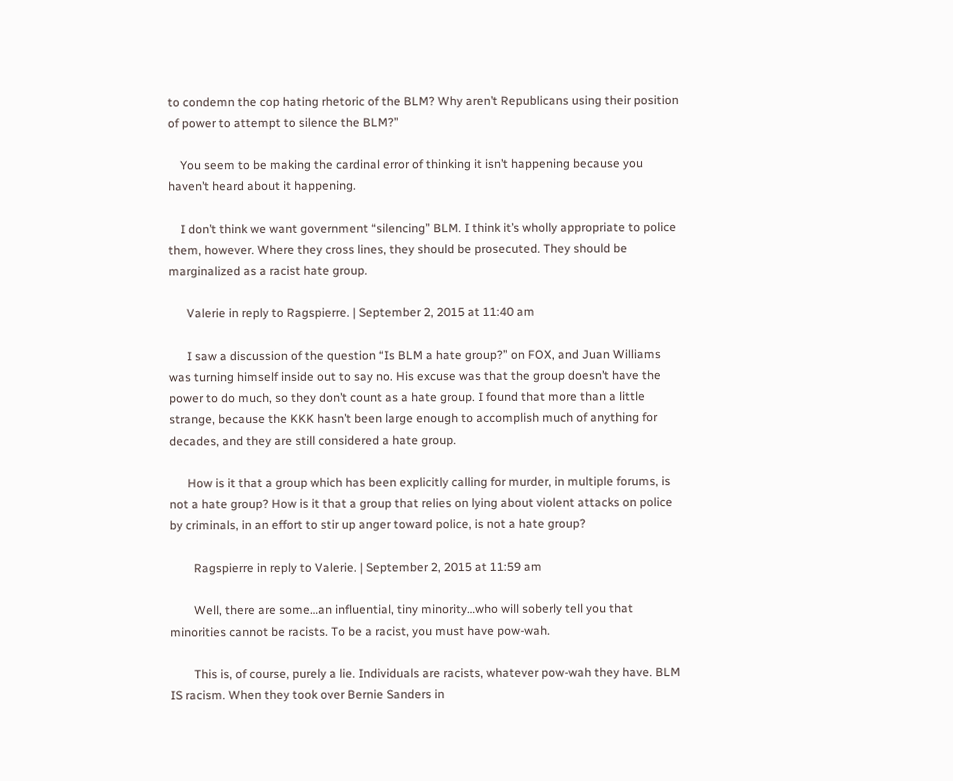to condemn the cop hating rhetoric of the BLM? Why aren’t Republicans using their position of power to attempt to silence the BLM?”

    You seem to be making the cardinal error of thinking it isn’t happening because you haven’t heard about it happening.

    I don’t think we want government “silencing” BLM. I think it’s wholly appropriate to police them, however. Where they cross lines, they should be prosecuted. They should be marginalized as a racist hate group.

      Valerie in reply to Ragspierre. | September 2, 2015 at 11:40 am

      I saw a discussion of the question “Is BLM a hate group?” on FOX, and Juan Williams was turning himself inside out to say no. His excuse was that the group doesn’t have the power to do much, so they don’t count as a hate group. I found that more than a little strange, because the KKK hasn’t been large enough to accomplish much of anything for decades, and they are still considered a hate group.

      How is it that a group which has been explicitly calling for murder, in multiple forums, is not a hate group? How is it that a group that relies on lying about violent attacks on police by criminals, in an effort to stir up anger toward police, is not a hate group?

        Ragspierre in reply to Valerie. | September 2, 2015 at 11:59 am

        Well, there are some…an influential, tiny minority…who will soberly tell you that minorities cannot be racists. To be a racist, you must have pow-wah.

        This is, of course, purely a lie. Individuals are racists, whatever pow-wah they have. BLM IS racism. When they took over Bernie Sanders in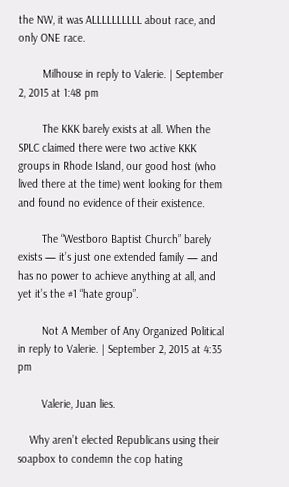the NW, it was ALLLLLLLLLL about race, and only ONE race.

        Milhouse in reply to Valerie. | September 2, 2015 at 1:48 pm

        The KKK barely exists at all. When the SPLC claimed there were two active KKK groups in Rhode Island, our good host (who lived there at the time) went looking for them and found no evidence of their existence.

        The “Westboro Baptist Church” barely exists — it’s just one extended family — and has no power to achieve anything at all, and yet it’s the #1 “hate group”.

        Not A Member of Any Organized Political in reply to Valerie. | September 2, 2015 at 4:35 pm

        Valerie, Juan lies.

    Why aren’t elected Republicans using their soapbox to condemn the cop hating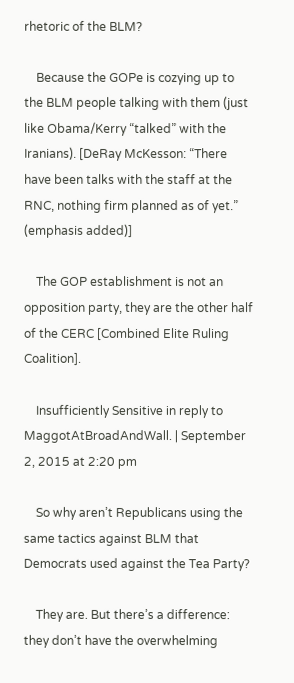rhetoric of the BLM?

    Because the GOPe is cozying up to the BLM people talking with them (just like Obama/Kerry “talked” with the Iranians). [DeRay McKesson: “There have been talks with the staff at the RNC, nothing firm planned as of yet.” (emphasis added)]

    The GOP establishment is not an opposition party, they are the other half of the CERC [Combined Elite Ruling Coalition].

    Insufficiently Sensitive in reply to MaggotAtBroadAndWall. | September 2, 2015 at 2:20 pm

    So why aren’t Republicans using the same tactics against BLM that Democrats used against the Tea Party?

    They are. But there’s a difference: they don’t have the overwhelming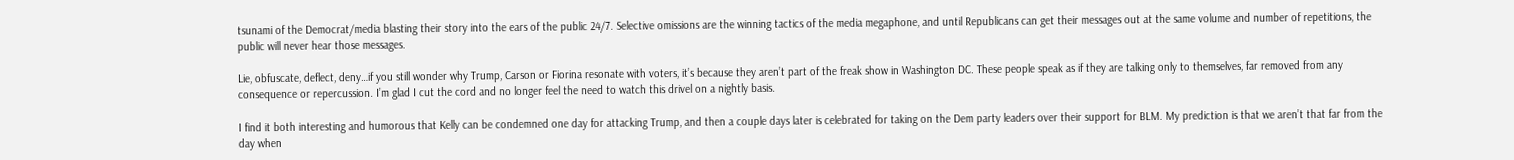tsunami of the Democrat/media blasting their story into the ears of the public 24/7. Selective omissions are the winning tactics of the media megaphone, and until Republicans can get their messages out at the same volume and number of repetitions, the public will never hear those messages.

Lie, obfuscate, deflect, deny…if you still wonder why Trump, Carson or Fiorina resonate with voters, it’s because they aren’t part of the freak show in Washington DC. These people speak as if they are talking only to themselves, far removed from any consequence or repercussion. I’m glad I cut the cord and no longer feel the need to watch this drivel on a nightly basis.

I find it both interesting and humorous that Kelly can be condemned one day for attacking Trump, and then a couple days later is celebrated for taking on the Dem party leaders over their support for BLM. My prediction is that we aren’t that far from the day when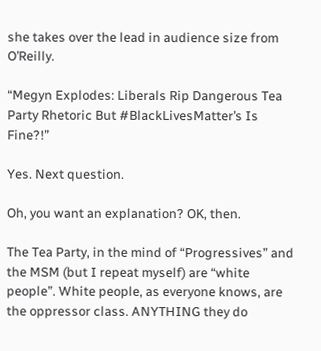she takes over the lead in audience size from O’Reilly.

“Megyn Explodes: Liberals Rip Dangerous Tea Party Rhetoric But #BlackLivesMatter’s Is Fine?!”

Yes. Next question.

Oh, you want an explanation? OK, then.

The Tea Party, in the mind of “Progressives” and the MSM (but I repeat myself) are “white people”. White people, as everyone knows, are the oppressor class. ANYTHING they do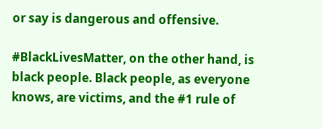or say is dangerous and offensive.

#BlackLivesMatter, on the other hand, is black people. Black people, as everyone knows, are victims, and the #1 rule of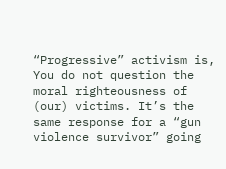“Progressive” activism is, You do not question the moral righteousness of (our) victims. It’s the same response for a “gun violence survivor” going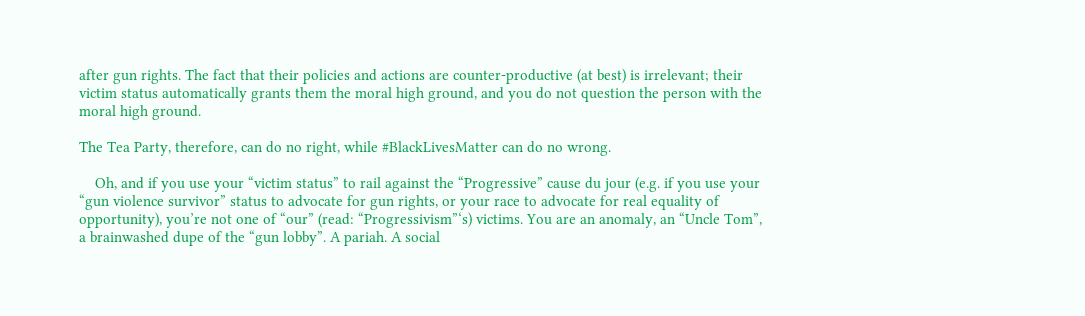after gun rights. The fact that their policies and actions are counter-productive (at best) is irrelevant; their victim status automatically grants them the moral high ground, and you do not question the person with the moral high ground.

The Tea Party, therefore, can do no right, while #BlackLivesMatter can do no wrong.

    Oh, and if you use your “victim status” to rail against the “Progressive” cause du jour (e.g. if you use your “gun violence survivor” status to advocate for gun rights, or your race to advocate for real equality of opportunity), you’re not one of “our” (read: “Progressivism”‘s) victims. You are an anomaly, an “Uncle Tom”, a brainwashed dupe of the “gun lobby”. A pariah. A social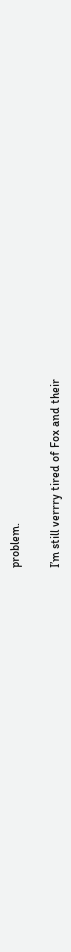problem.

I’m still verrry tired of Fox and their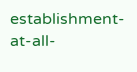establishment-at-all-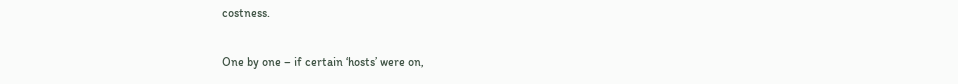costness.

One by one – if certain ‘hosts’ were on,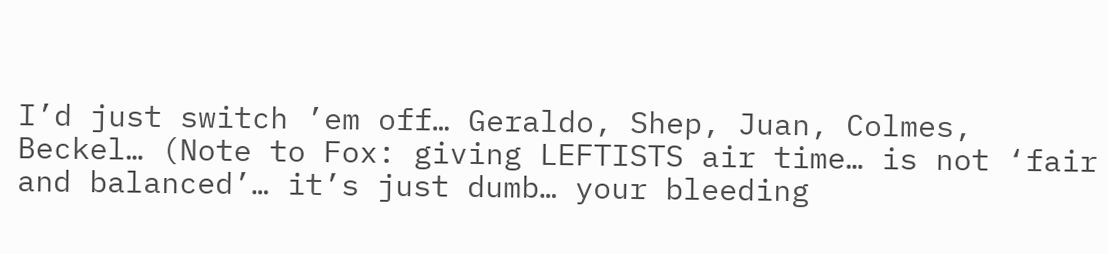I’d just switch ’em off… Geraldo, Shep, Juan, Colmes, Beckel… (Note to Fox: giving LEFTISTS air time… is not ‘fair and balanced’… it’s just dumb… your bleeding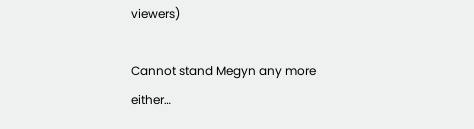viewers)

Cannot stand Megyn any more either…